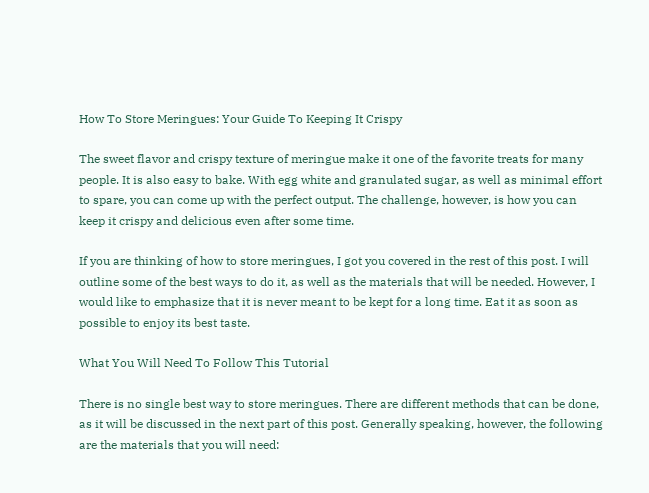How To Store Meringues: Your Guide To Keeping It Crispy

The sweet flavor and crispy texture of meringue make it one of the favorite treats for many people. It is also easy to bake. With egg white and granulated sugar, as well as minimal effort to spare, you can come up with the perfect output. The challenge, however, is how you can keep it crispy and delicious even after some time.

If you are thinking of how to store meringues, I got you covered in the rest of this post. I will outline some of the best ways to do it, as well as the materials that will be needed. However, I would like to emphasize that it is never meant to be kept for a long time. Eat it as soon as possible to enjoy its best taste.

What You Will Need To Follow This Tutorial

There is no single best way to store meringues. There are different methods that can be done, as it will be discussed in the next part of this post. Generally speaking, however, the following are the materials that you will need: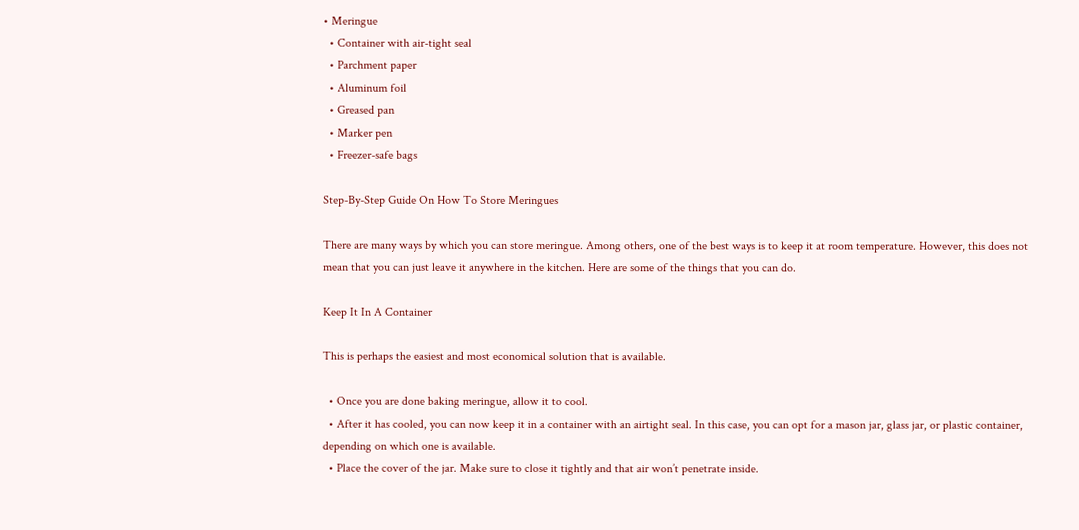• Meringue
  • Container with air-tight seal
  • Parchment paper
  • Aluminum foil
  • Greased pan
  • Marker pen
  • Freezer-safe bags

Step-By-Step Guide On How To Store Meringues

There are many ways by which you can store meringue. Among others, one of the best ways is to keep it at room temperature. However, this does not mean that you can just leave it anywhere in the kitchen. Here are some of the things that you can do.

Keep It In A Container

This is perhaps the easiest and most economical solution that is available.

  • Once you are done baking meringue, allow it to cool.
  • After it has cooled, you can now keep it in a container with an airtight seal. In this case, you can opt for a mason jar, glass jar, or plastic container, depending on which one is available.
  • Place the cover of the jar. Make sure to close it tightly and that air won’t penetrate inside.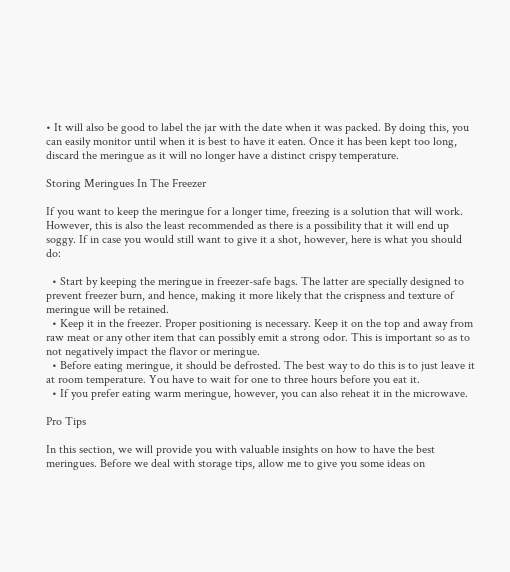• It will also be good to label the jar with the date when it was packed. By doing this, you can easily monitor until when it is best to have it eaten. Once it has been kept too long, discard the meringue as it will no longer have a distinct crispy temperature.

Storing Meringues In The Freezer

If you want to keep the meringue for a longer time, freezing is a solution that will work. However, this is also the least recommended as there is a possibility that it will end up soggy. If in case you would still want to give it a shot, however, here is what you should do:

  • Start by keeping the meringue in freezer-safe bags. The latter are specially designed to prevent freezer burn, and hence, making it more likely that the crispness and texture of meringue will be retained.
  • Keep it in the freezer. Proper positioning is necessary. Keep it on the top and away from raw meat or any other item that can possibly emit a strong odor. This is important so as to not negatively impact the flavor or meringue.
  • Before eating meringue, it should be defrosted. The best way to do this is to just leave it at room temperature. You have to wait for one to three hours before you eat it.
  • If you prefer eating warm meringue, however, you can also reheat it in the microwave.

Pro Tips

In this section, we will provide you with valuable insights on how to have the best meringues. Before we deal with storage tips, allow me to give you some ideas on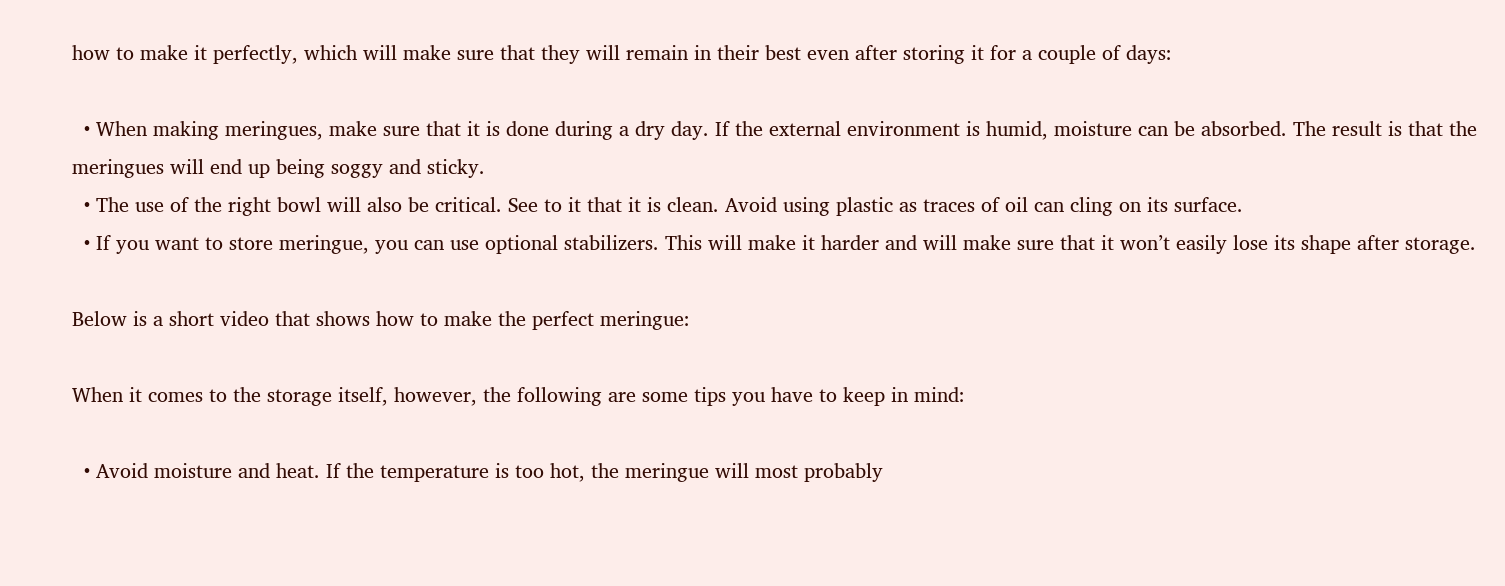how to make it perfectly, which will make sure that they will remain in their best even after storing it for a couple of days:

  • When making meringues, make sure that it is done during a dry day. If the external environment is humid, moisture can be absorbed. The result is that the meringues will end up being soggy and sticky.
  • The use of the right bowl will also be critical. See to it that it is clean. Avoid using plastic as traces of oil can cling on its surface.
  • If you want to store meringue, you can use optional stabilizers. This will make it harder and will make sure that it won’t easily lose its shape after storage.

Below is a short video that shows how to make the perfect meringue:

When it comes to the storage itself, however, the following are some tips you have to keep in mind:

  • Avoid moisture and heat. If the temperature is too hot, the meringue will most probably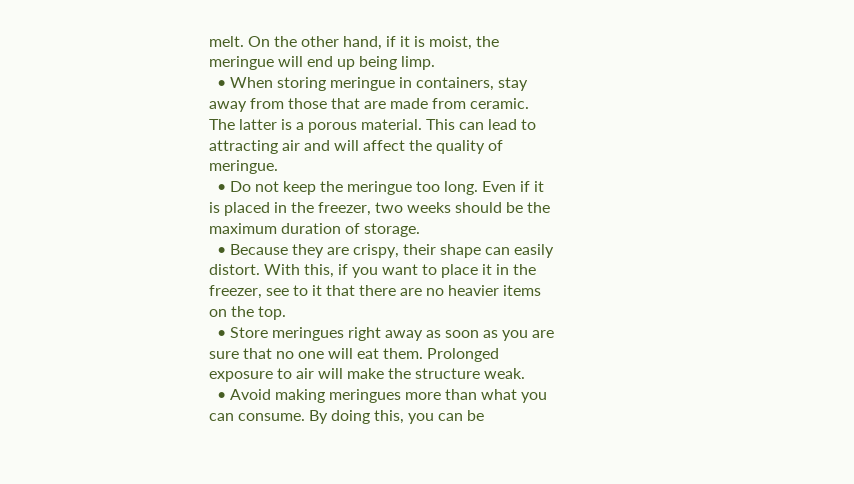melt. On the other hand, if it is moist, the meringue will end up being limp.
  • When storing meringue in containers, stay away from those that are made from ceramic. The latter is a porous material. This can lead to attracting air and will affect the quality of meringue.
  • Do not keep the meringue too long. Even if it is placed in the freezer, two weeks should be the maximum duration of storage.
  • Because they are crispy, their shape can easily distort. With this, if you want to place it in the freezer, see to it that there are no heavier items on the top.
  • Store meringues right away as soon as you are sure that no one will eat them. Prolonged exposure to air will make the structure weak.
  • Avoid making meringues more than what you can consume. By doing this, you can be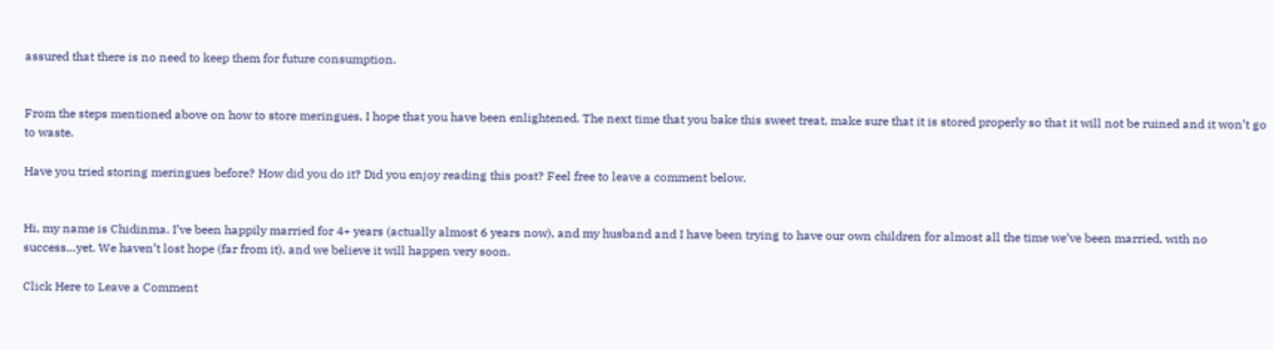assured that there is no need to keep them for future consumption.


From the steps mentioned above on how to store meringues, I hope that you have been enlightened. The next time that you bake this sweet treat, make sure that it is stored properly so that it will not be ruined and it won’t go to waste.

Have you tried storing meringues before? How did you do it? Did you enjoy reading this post? Feel free to leave a comment below.


Hi, my name is Chidinma. I’ve been happily married for 4+ years (actually almost 6 years now), and my husband and I have been trying to have our own children for almost all the time we’ve been married, with no success…yet. We haven’t lost hope (far from it), and we believe it will happen very soon.

Click Here to Leave a Comment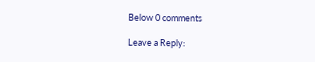Below 0 comments

Leave a Reply: